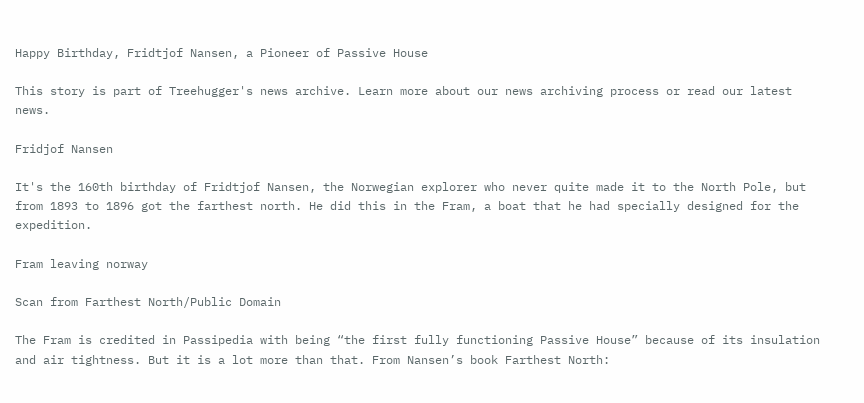Happy Birthday, Fridtjof Nansen, a Pioneer of Passive House

This story is part of Treehugger's news archive. Learn more about our news archiving process or read our latest news.

Fridjof Nansen

It's the 160th birthday of Fridtjof Nansen, the Norwegian explorer who never quite made it to the North Pole, but from 1893 to 1896 got the farthest north. He did this in the Fram, a boat that he had specially designed for the expedition.

Fram leaving norway

Scan from Farthest North/Public Domain

The Fram is credited in Passipedia with being “the first fully functioning Passive House” because of its insulation and air tightness. But it is a lot more than that. From Nansen’s book Farthest North: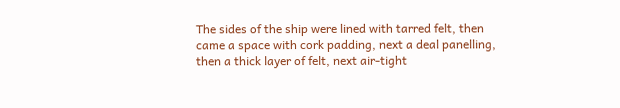The sides of the ship were lined with tarred felt, then came a space with cork padding, next a deal panelling, then a thick layer of felt, next air-tight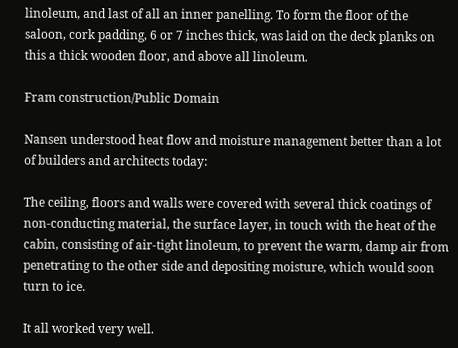linoleum, and last of all an inner panelling. To form the floor of the saloon, cork padding, 6 or 7 inches thick, was laid on the deck planks on this a thick wooden floor, and above all linoleum.

Fram construction/Public Domain

Nansen understood heat flow and moisture management better than a lot of builders and architects today:

The ceiling, floors and walls were covered with several thick coatings of non-conducting material, the surface layer, in touch with the heat of the cabin, consisting of air-tight linoleum, to prevent the warm, damp air from penetrating to the other side and depositing moisture, which would soon turn to ice.

It all worked very well.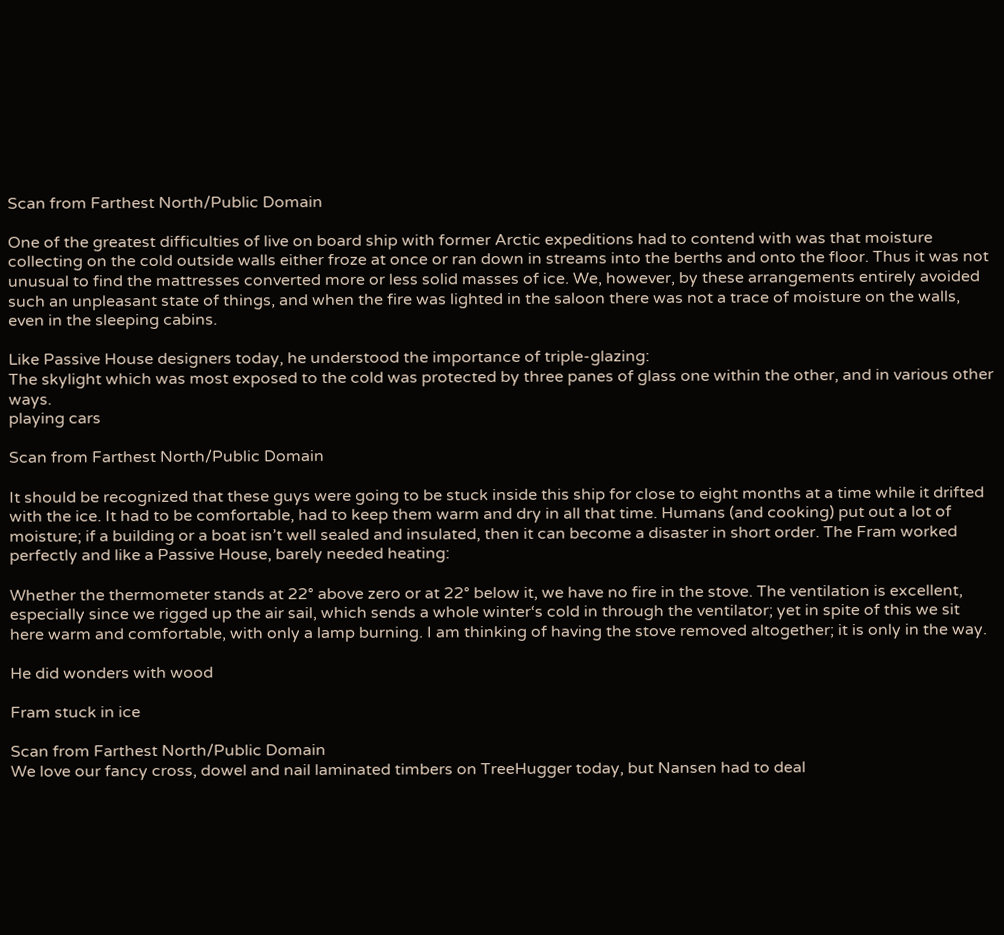Scan from Farthest North/Public Domain

One of the greatest difficulties of live on board ship with former Arctic expeditions had to contend with was that moisture collecting on the cold outside walls either froze at once or ran down in streams into the berths and onto the floor. Thus it was not unusual to find the mattresses converted more or less solid masses of ice. We, however, by these arrangements entirely avoided such an unpleasant state of things, and when the fire was lighted in the saloon there was not a trace of moisture on the walls, even in the sleeping cabins.

Like Passive House designers today, he understood the importance of triple-glazing:
The skylight which was most exposed to the cold was protected by three panes of glass one within the other, and in various other ways.
playing cars

Scan from Farthest North/Public Domain

It should be recognized that these guys were going to be stuck inside this ship for close to eight months at a time while it drifted with the ice. It had to be comfortable, had to keep them warm and dry in all that time. Humans (and cooking) put out a lot of moisture; if a building or a boat isn’t well sealed and insulated, then it can become a disaster in short order. The Fram worked perfectly and like a Passive House, barely needed heating:

Whether the thermometer stands at 22° above zero or at 22° below it, we have no fire in the stove. The ventilation is excellent, especially since we rigged up the air sail, which sends a whole winter‘s cold in through the ventilator; yet in spite of this we sit here warm and comfortable, with only a lamp burning. I am thinking of having the stove removed altogether; it is only in the way.

He did wonders with wood

Fram stuck in ice

Scan from Farthest North/Public Domain
We love our fancy cross, dowel and nail laminated timbers on TreeHugger today, but Nansen had to deal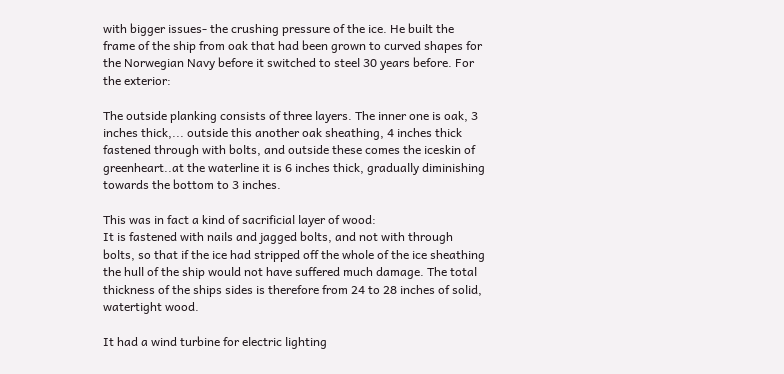with bigger issues- the crushing pressure of the ice. He built the frame of the ship from oak that had been grown to curved shapes for the Norwegian Navy before it switched to steel 30 years before. For the exterior:

The outside planking consists of three layers. The inner one is oak, 3 inches thick,... outside this another oak sheathing, 4 inches thick fastened through with bolts, and outside these comes the iceskin of greenheart..at the waterline it is 6 inches thick, gradually diminishing towards the bottom to 3 inches.

This was in fact a kind of sacrificial layer of wood:
It is fastened with nails and jagged bolts, and not with through bolts, so that if the ice had stripped off the whole of the ice sheathing the hull of the ship would not have suffered much damage. The total thickness of the ships sides is therefore from 24 to 28 inches of solid, watertight wood.

It had a wind turbine for electric lighting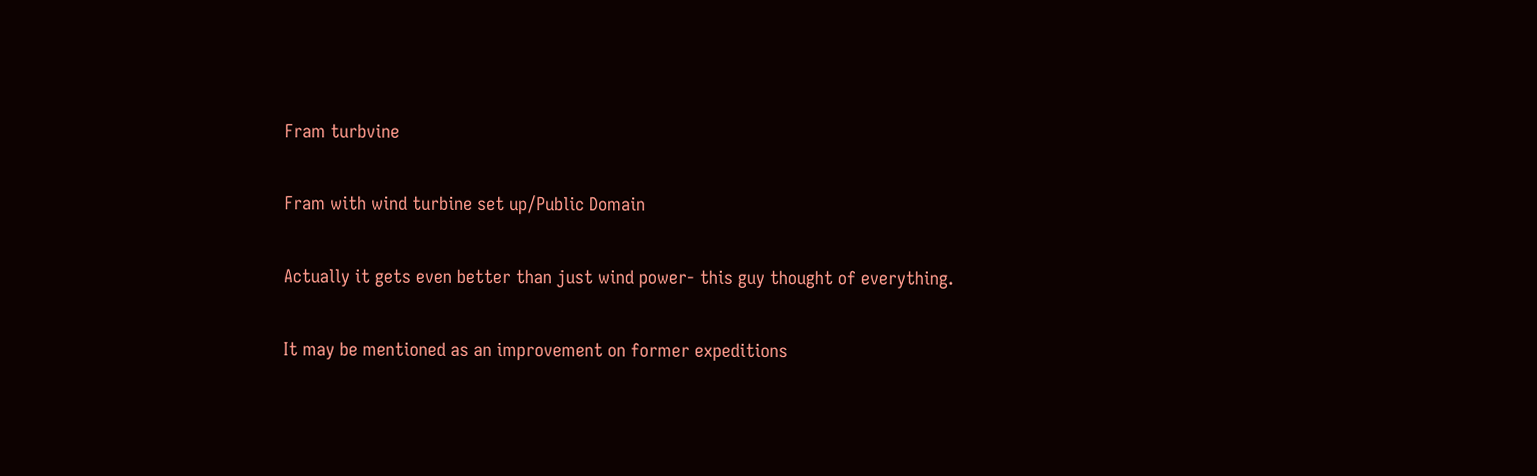Fram turbvine

Fram with wind turbine set up/Public Domain

Actually it gets even better than just wind power- this guy thought of everything.

It may be mentioned as an improvement on former expeditions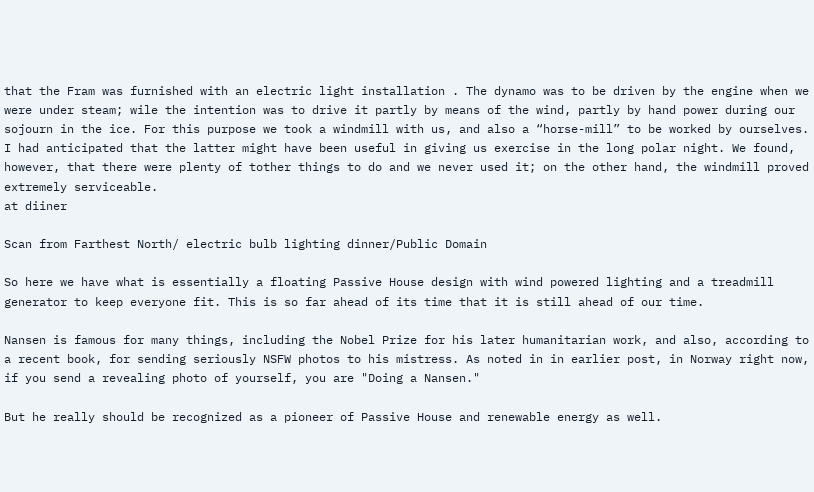that the Fram was furnished with an electric light installation . The dynamo was to be driven by the engine when we were under steam; wile the intention was to drive it partly by means of the wind, partly by hand power during our sojourn in the ice. For this purpose we took a windmill with us, and also a “horse-mill” to be worked by ourselves. I had anticipated that the latter might have been useful in giving us exercise in the long polar night. We found, however, that there were plenty of tother things to do and we never used it; on the other hand, the windmill proved extremely serviceable.
at diiner

Scan from Farthest North/ electric bulb lighting dinner/Public Domain

So here we have what is essentially a floating Passive House design with wind powered lighting and a treadmill generator to keep everyone fit. This is so far ahead of its time that it is still ahead of our time.

Nansen is famous for many things, including the Nobel Prize for his later humanitarian work, and also, according to a recent book, for sending seriously NSFW photos to his mistress. As noted in in earlier post, in Norway right now, if you send a revealing photo of yourself, you are "Doing a Nansen."

But he really should be recognized as a pioneer of Passive House and renewable energy as well.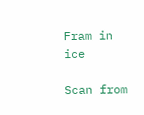Fram in ice

Scan from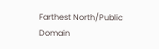Farthest North/Public Domain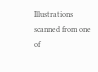Illustrations scanned from one of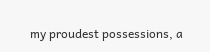my proudest possessions, a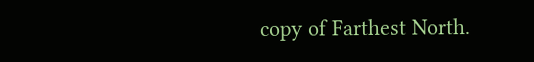copy of Farthest North.